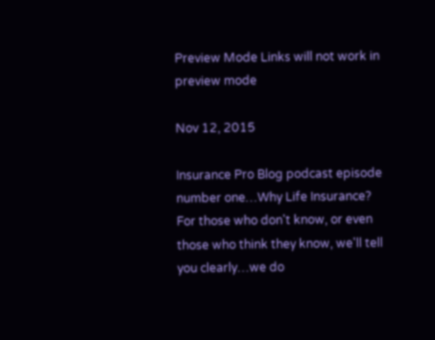Preview Mode Links will not work in preview mode

Nov 12, 2015

Insurance Pro Blog podcast episode number one…Why Life Insurance? For those who don't know, or even those who think they know, we'll tell you clearly…we do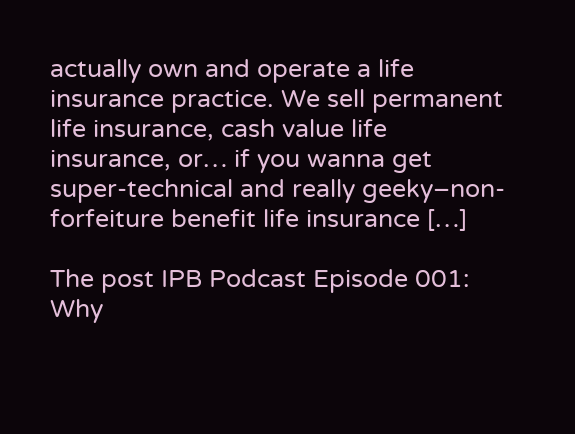actually own and operate a life insurance practice. We sell permanent life insurance, cash value life insurance, or… if you wanna get super-technical and really geeky–non-forfeiture benefit life insurance […]

The post IPB Podcast Episode 001: Why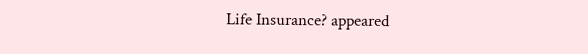Life Insurance? appeared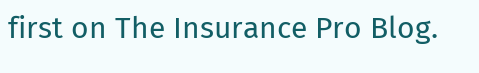first on The Insurance Pro Blog.